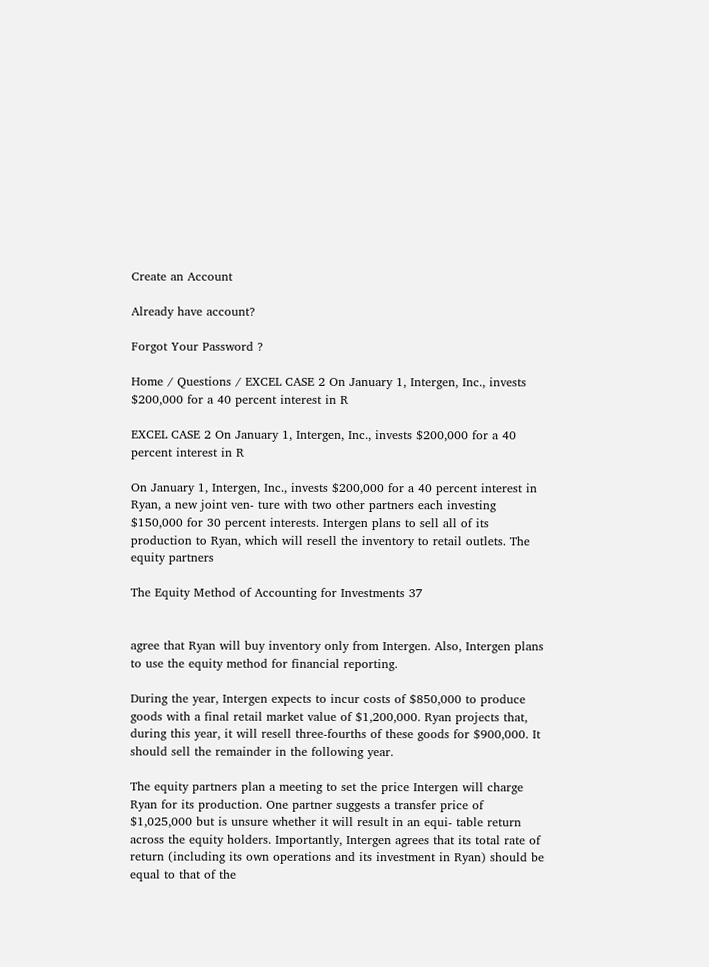Create an Account

Already have account?

Forgot Your Password ?

Home / Questions / EXCEL CASE 2 On January 1, Intergen, Inc., invests $200,000 for a 40 percent interest in R

EXCEL CASE 2 On January 1, Intergen, Inc., invests $200,000 for a 40 percent interest in R

On January 1, Intergen, Inc., invests $200,000 for a 40 percent interest in Ryan, a new joint ven- ture with two other partners each investing $150,000 for 30 percent interests. Intergen plans to sell all of its production to Ryan, which will resell the inventory to retail outlets. The equity partners

The Equity Method of Accounting for Investments 37


agree that Ryan will buy inventory only from Intergen. Also, Intergen plans to use the equity method for financial reporting.

During the year, Intergen expects to incur costs of $850,000 to produce goods with a final retail market value of $1,200,000. Ryan projects that, during this year, it will resell three-fourths of these goods for $900,000. It should sell the remainder in the following year.

The equity partners plan a meeting to set the price Intergen will charge Ryan for its production. One partner suggests a transfer price of $1,025,000 but is unsure whether it will result in an equi- table return across the equity holders. Importantly, Intergen agrees that its total rate of return (including its own operations and its investment in Ryan) should be equal to that of the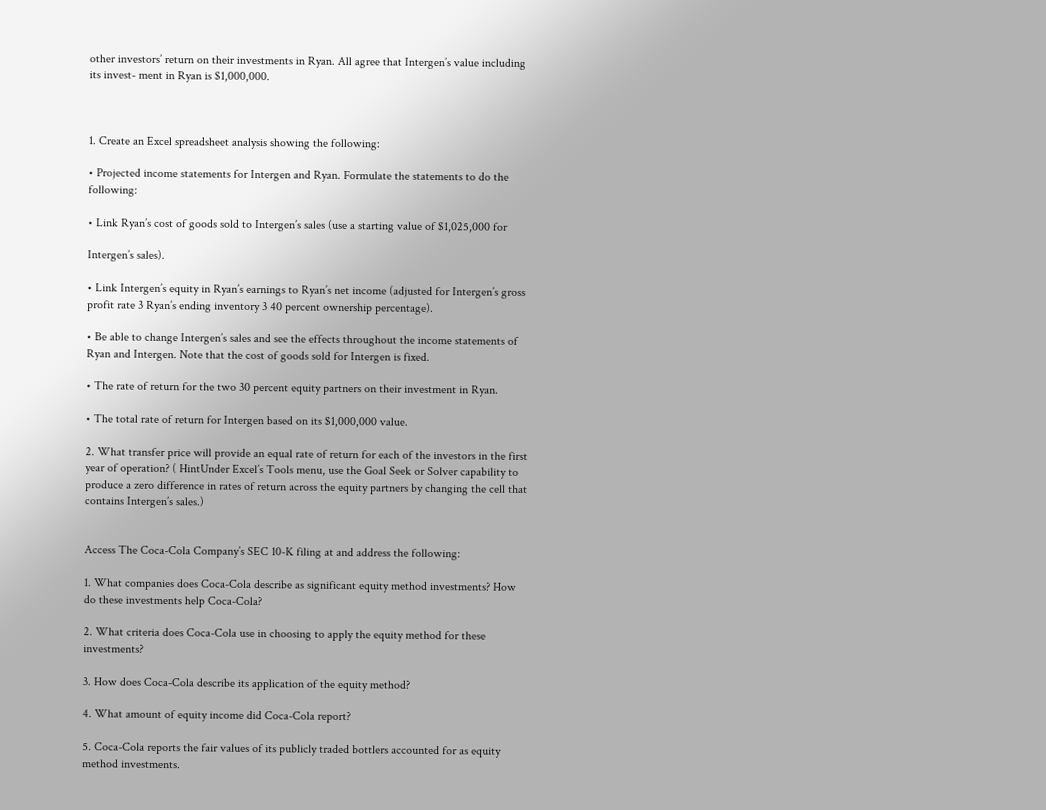other investors’ return on their investments in Ryan. All agree that Intergen’s value including its invest- ment in Ryan is $1,000,000.



1. Create an Excel spreadsheet analysis showing the following:

• Projected income statements for Intergen and Ryan. Formulate the statements to do the following:

• Link Ryan’s cost of goods sold to Intergen’s sales (use a starting value of $1,025,000 for

Intergen’s sales).

• Link Intergen’s equity in Ryan’s earnings to Ryan’s net income (adjusted for Intergen’s gross profit rate 3 Ryan’s ending inventory 3 40 percent ownership percentage).

• Be able to change Intergen’s sales and see the effects throughout the income statements of Ryan and Intergen. Note that the cost of goods sold for Intergen is fixed.

• The rate of return for the two 30 percent equity partners on their investment in Ryan.

• The total rate of return for Intergen based on its $1,000,000 value.

2. What transfer price will provide an equal rate of return for each of the investors in the first year of operation? ( HintUnder Excel’s Tools menu, use the Goal Seek or Solver capability to produce a zero difference in rates of return across the equity partners by changing the cell that contains Intergen’s sales.)


Access The Coca-Cola Company’s SEC 10-K filing at and address the following:

1. What companies does Coca-Cola describe as significant equity method investments? How do these investments help Coca-Cola?

2. What criteria does Coca-Cola use in choosing to apply the equity method for these investments?

3. How does Coca-Cola describe its application of the equity method?

4. What amount of equity income did Coca-Cola report?

5. Coca-Cola reports the fair values of its publicly traded bottlers accounted for as equity method investments.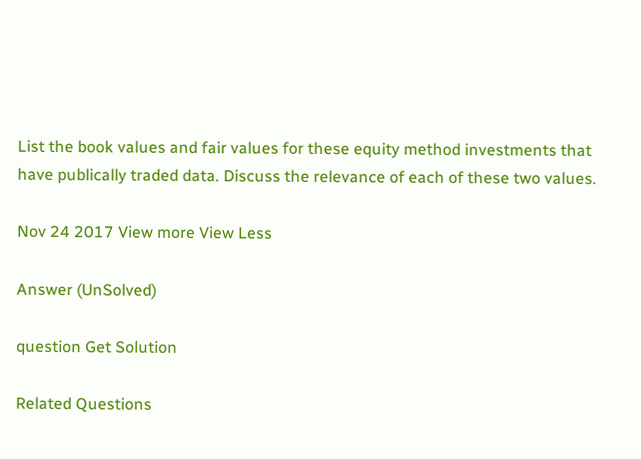List the book values and fair values for these equity method investments that have publically traded data. Discuss the relevance of each of these two values.

Nov 24 2017 View more View Less

Answer (UnSolved)

question Get Solution

Related Questions